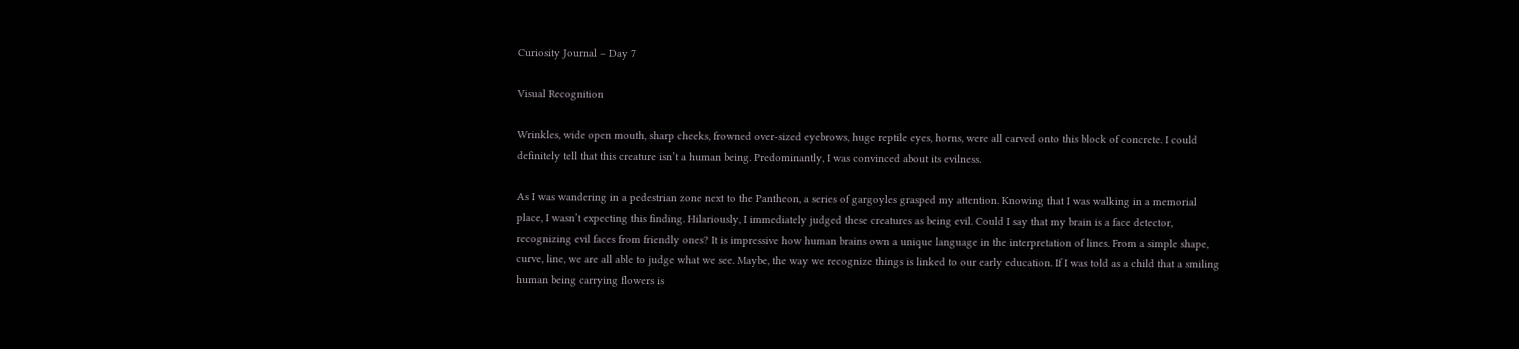Curiosity Journal – Day 7

Visual Recognition

Wrinkles, wide open mouth, sharp cheeks, frowned over-sized eyebrows, huge reptile eyes, horns, were all carved onto this block of concrete. I could definitely tell that this creature isn’t a human being. Predominantly, I was convinced about its evilness.

As I was wandering in a pedestrian zone next to the Pantheon, a series of gargoyles grasped my attention. Knowing that I was walking in a memorial place, I wasn’t expecting this finding. Hilariously, I immediately judged these creatures as being evil. Could I say that my brain is a face detector, recognizing evil faces from friendly ones? It is impressive how human brains own a unique language in the interpretation of lines. From a simple shape, curve, line, we are all able to judge what we see. Maybe, the way we recognize things is linked to our early education. If I was told as a child that a smiling human being carrying flowers is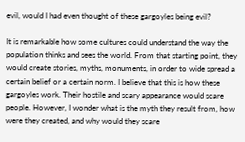evil, would I had even thought of these gargoyles being evil?

It is remarkable how some cultures could understand the way the population thinks and sees the world. From that starting point, they would create stories, myths, monuments, in order to wide spread a certain belief or a certain norm. I believe that this is how these gargoyles work. Their hostile and scary appearance would scare people. However, I wonder what is the myth they result from, how were they created, and why would they scare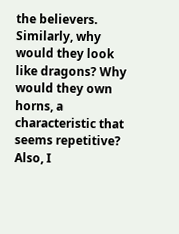the believers. Similarly, why would they look like dragons? Why would they own horns, a characteristic that seems repetitive? Also, I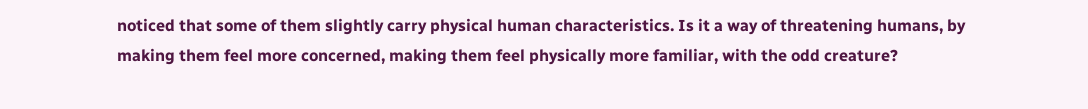noticed that some of them slightly carry physical human characteristics. Is it a way of threatening humans, by making them feel more concerned, making them feel physically more familiar, with the odd creature?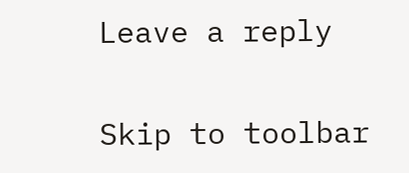Leave a reply

Skip to toolbar